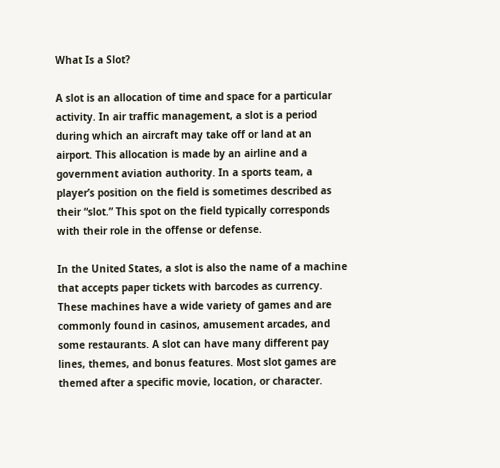What Is a Slot?

A slot is an allocation of time and space for a particular activity. In air traffic management, a slot is a period during which an aircraft may take off or land at an airport. This allocation is made by an airline and a government aviation authority. In a sports team, a player’s position on the field is sometimes described as their “slot.” This spot on the field typically corresponds with their role in the offense or defense.

In the United States, a slot is also the name of a machine that accepts paper tickets with barcodes as currency. These machines have a wide variety of games and are commonly found in casinos, amusement arcades, and some restaurants. A slot can have many different pay lines, themes, and bonus features. Most slot games are themed after a specific movie, location, or character.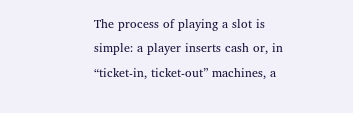The process of playing a slot is simple: a player inserts cash or, in “ticket-in, ticket-out” machines, a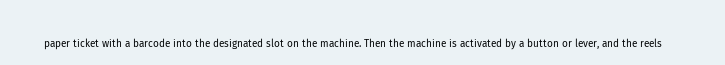paper ticket with a barcode into the designated slot on the machine. Then the machine is activated by a button or lever, and the reels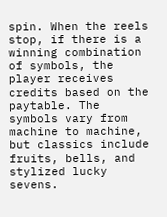spin. When the reels stop, if there is a winning combination of symbols, the player receives credits based on the paytable. The symbols vary from machine to machine, but classics include fruits, bells, and stylized lucky sevens.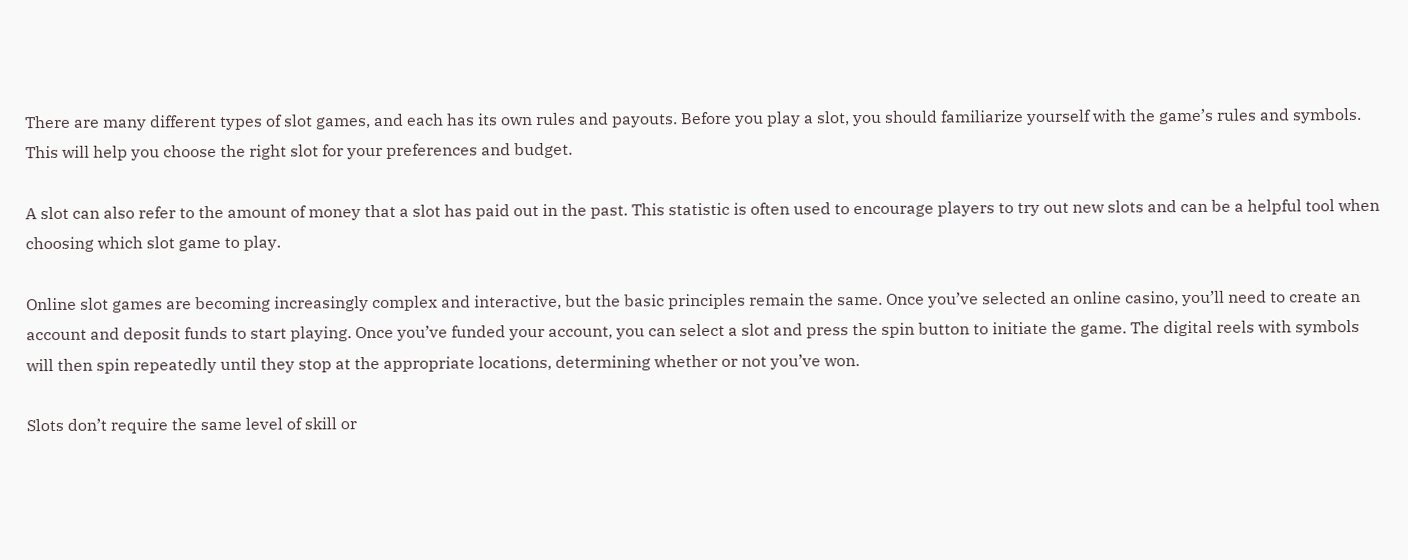There are many different types of slot games, and each has its own rules and payouts. Before you play a slot, you should familiarize yourself with the game’s rules and symbols. This will help you choose the right slot for your preferences and budget.

A slot can also refer to the amount of money that a slot has paid out in the past. This statistic is often used to encourage players to try out new slots and can be a helpful tool when choosing which slot game to play.

Online slot games are becoming increasingly complex and interactive, but the basic principles remain the same. Once you’ve selected an online casino, you’ll need to create an account and deposit funds to start playing. Once you’ve funded your account, you can select a slot and press the spin button to initiate the game. The digital reels with symbols will then spin repeatedly until they stop at the appropriate locations, determining whether or not you’ve won.

Slots don’t require the same level of skill or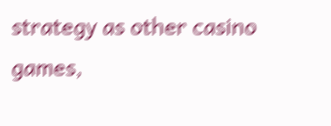strategy as other casino games,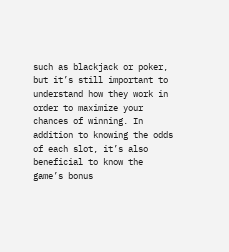such as blackjack or poker, but it’s still important to understand how they work in order to maximize your chances of winning. In addition to knowing the odds of each slot, it’s also beneficial to know the game’s bonus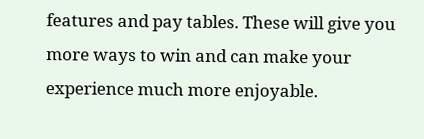features and pay tables. These will give you more ways to win and can make your experience much more enjoyable.